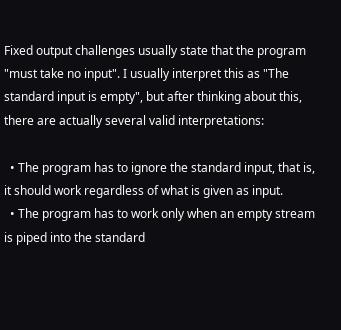Fixed output challenges usually state that the program "must take no input". I usually interpret this as "The standard input is empty", but after thinking about this, there are actually several valid interpretations:

  • The program has to ignore the standard input, that is, it should work regardless of what is given as input.
  • The program has to work only when an empty stream is piped into the standard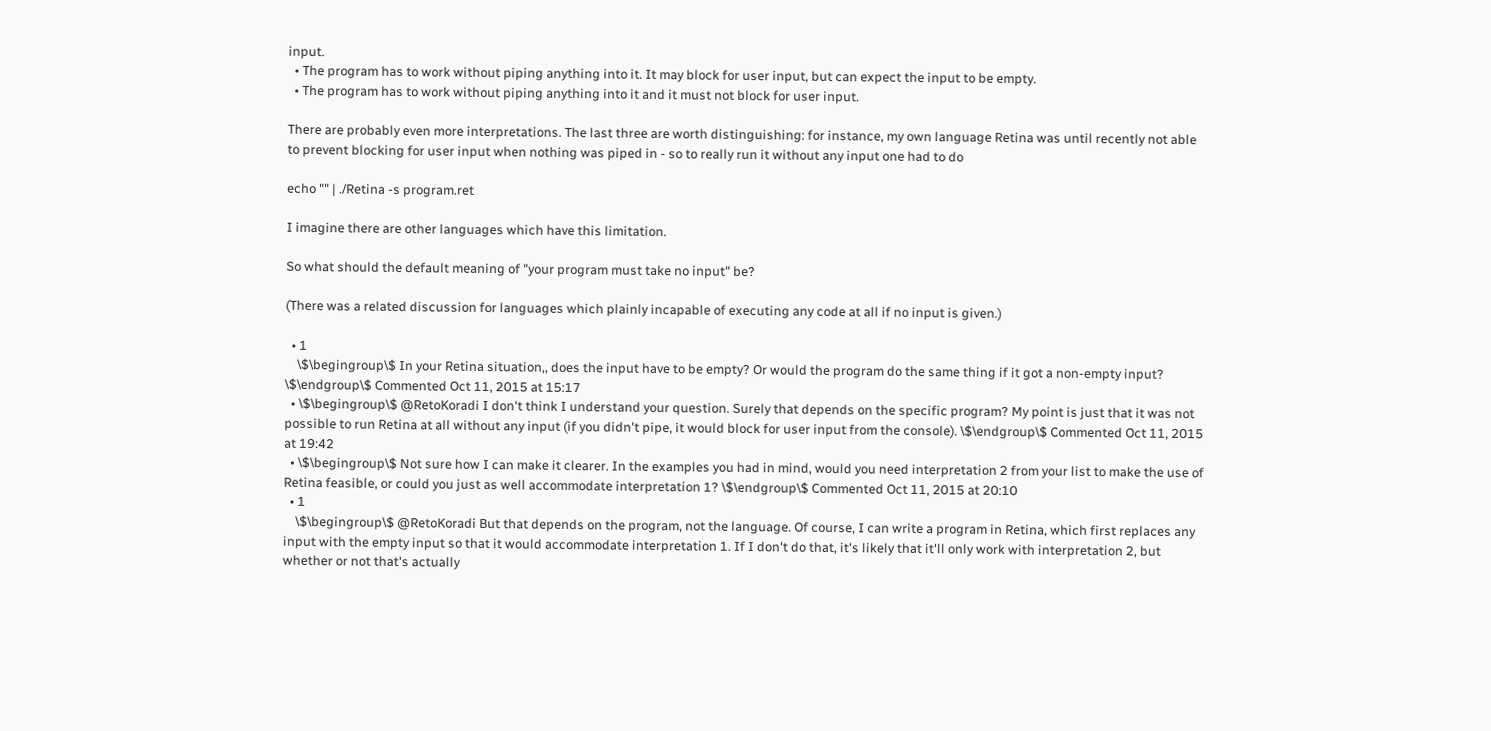input.
  • The program has to work without piping anything into it. It may block for user input, but can expect the input to be empty.
  • The program has to work without piping anything into it and it must not block for user input.

There are probably even more interpretations. The last three are worth distinguishing: for instance, my own language Retina was until recently not able to prevent blocking for user input when nothing was piped in - so to really run it without any input one had to do

echo "" | ./Retina -s program.ret

I imagine there are other languages which have this limitation.

So what should the default meaning of "your program must take no input" be?

(There was a related discussion for languages which plainly incapable of executing any code at all if no input is given.)

  • 1
    \$\begingroup\$ In your Retina situation,, does the input have to be empty? Or would the program do the same thing if it got a non-empty input? \$\endgroup\$ Commented Oct 11, 2015 at 15:17
  • \$\begingroup\$ @RetoKoradi I don't think I understand your question. Surely that depends on the specific program? My point is just that it was not possible to run Retina at all without any input (if you didn't pipe, it would block for user input from the console). \$\endgroup\$ Commented Oct 11, 2015 at 19:42
  • \$\begingroup\$ Not sure how I can make it clearer. In the examples you had in mind, would you need interpretation 2 from your list to make the use of Retina feasible, or could you just as well accommodate interpretation 1? \$\endgroup\$ Commented Oct 11, 2015 at 20:10
  • 1
    \$\begingroup\$ @RetoKoradi But that depends on the program, not the language. Of course, I can write a program in Retina, which first replaces any input with the empty input so that it would accommodate interpretation 1. If I don't do that, it's likely that it'll only work with interpretation 2, but whether or not that's actually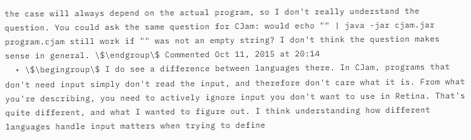the case will always depend on the actual program, so I don't really understand the question. You could ask the same question for CJam: would echo "" | java -jar cjam.jar program.cjam still work if "" was not an empty string? I don't think the question makes sense in general. \$\endgroup\$ Commented Oct 11, 2015 at 20:14
  • \$\begingroup\$ I do see a difference between languages there. In CJam, programs that don't need input simply don't read the input, and therefore don't care what it is. From what you're describing, you need to actively ignore input you don't want to use in Retina. That's quite different, and what I wanted to figure out. I think understanding how different languages handle input matters when trying to define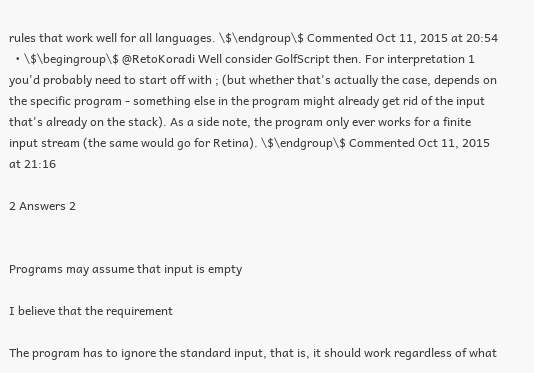rules that work well for all languages. \$\endgroup\$ Commented Oct 11, 2015 at 20:54
  • \$\begingroup\$ @RetoKoradi Well consider GolfScript then. For interpretation 1 you'd probably need to start off with ; (but whether that's actually the case, depends on the specific program - something else in the program might already get rid of the input that's already on the stack). As a side note, the program only ever works for a finite input stream (the same would go for Retina). \$\endgroup\$ Commented Oct 11, 2015 at 21:16

2 Answers 2


Programs may assume that input is empty

I believe that the requirement

The program has to ignore the standard input, that is, it should work regardless of what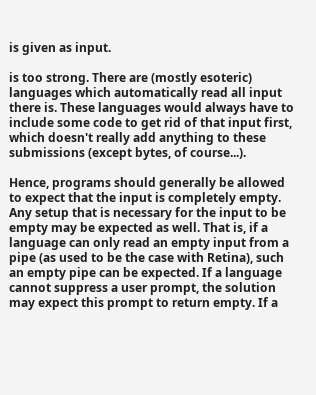is given as input.

is too strong. There are (mostly esoteric) languages which automatically read all input there is. These languages would always have to include some code to get rid of that input first, which doesn't really add anything to these submissions (except bytes, of course...).

Hence, programs should generally be allowed to expect that the input is completely empty. Any setup that is necessary for the input to be empty may be expected as well. That is, if a language can only read an empty input from a pipe (as used to be the case with Retina), such an empty pipe can be expected. If a language cannot suppress a user prompt, the solution may expect this prompt to return empty. If a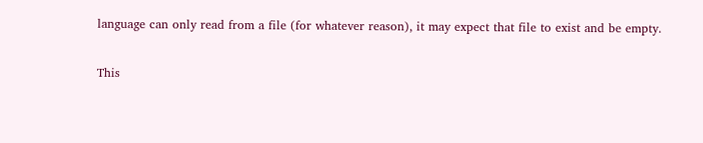language can only read from a file (for whatever reason), it may expect that file to exist and be empty.

This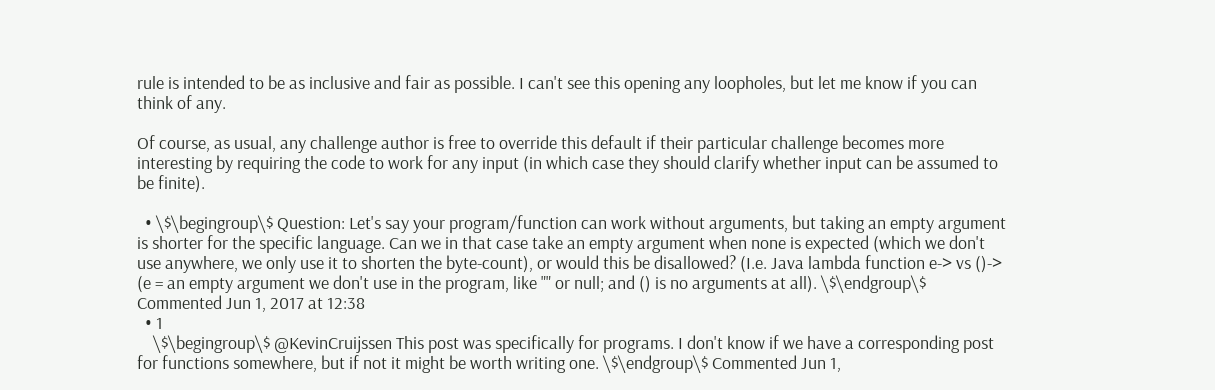rule is intended to be as inclusive and fair as possible. I can't see this opening any loopholes, but let me know if you can think of any.

Of course, as usual, any challenge author is free to override this default if their particular challenge becomes more interesting by requiring the code to work for any input (in which case they should clarify whether input can be assumed to be finite).

  • \$\begingroup\$ Question: Let's say your program/function can work without arguments, but taking an empty argument is shorter for the specific language. Can we in that case take an empty argument when none is expected (which we don't use anywhere, we only use it to shorten the byte-count), or would this be disallowed? (I.e. Java lambda function e-> vs ()-> (e = an empty argument we don't use in the program, like "" or null; and () is no arguments at all). \$\endgroup\$ Commented Jun 1, 2017 at 12:38
  • 1
    \$\begingroup\$ @KevinCruijssen This post was specifically for programs. I don't know if we have a corresponding post for functions somewhere, but if not it might be worth writing one. \$\endgroup\$ Commented Jun 1,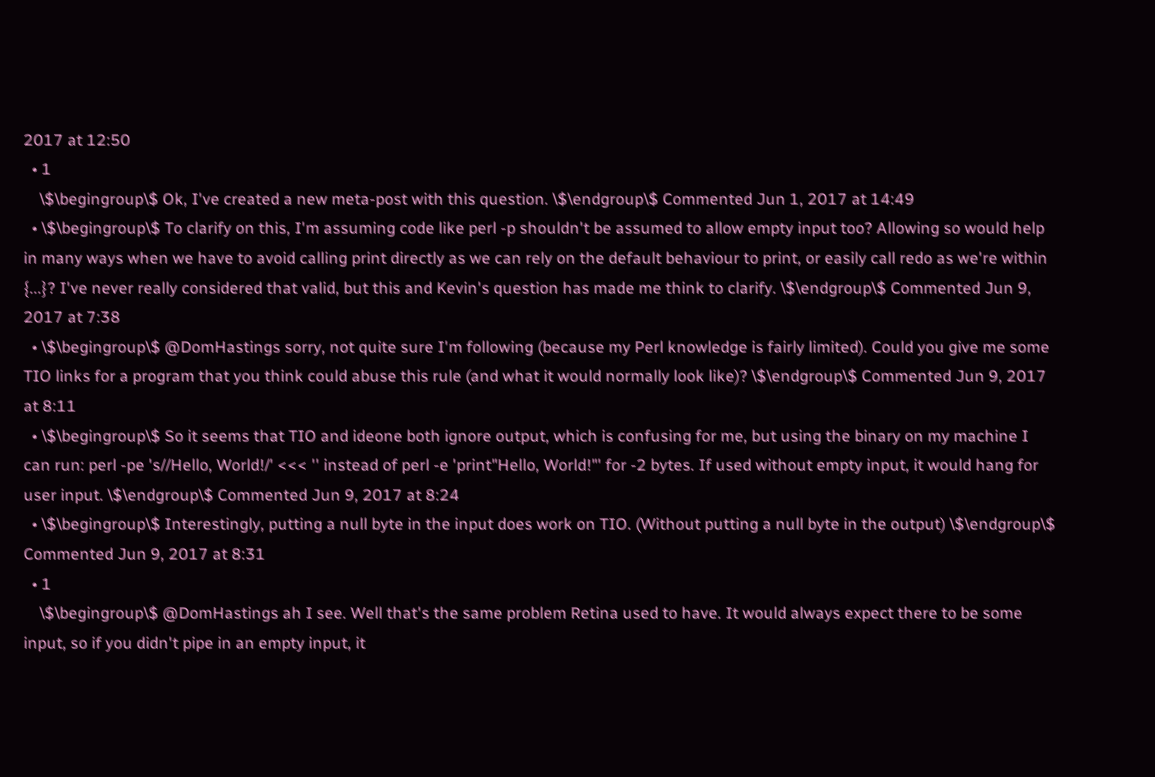2017 at 12:50
  • 1
    \$\begingroup\$ Ok, I've created a new meta-post with this question. \$\endgroup\$ Commented Jun 1, 2017 at 14:49
  • \$\begingroup\$ To clarify on this, I'm assuming code like perl -p shouldn't be assumed to allow empty input too? Allowing so would help in many ways when we have to avoid calling print directly as we can rely on the default behaviour to print, or easily call redo as we're within {...}? I've never really considered that valid, but this and Kevin's question has made me think to clarify. \$\endgroup\$ Commented Jun 9, 2017 at 7:38
  • \$\begingroup\$ @DomHastings sorry, not quite sure I'm following (because my Perl knowledge is fairly limited). Could you give me some TIO links for a program that you think could abuse this rule (and what it would normally look like)? \$\endgroup\$ Commented Jun 9, 2017 at 8:11
  • \$\begingroup\$ So it seems that TIO and ideone both ignore output, which is confusing for me, but using the binary on my machine I can run: perl -pe 's//Hello, World!/' <<< '' instead of perl -e 'print"Hello, World!"' for -2 bytes. If used without empty input, it would hang for user input. \$\endgroup\$ Commented Jun 9, 2017 at 8:24
  • \$\begingroup\$ Interestingly, putting a null byte in the input does work on TIO. (Without putting a null byte in the output) \$\endgroup\$ Commented Jun 9, 2017 at 8:31
  • 1
    \$\begingroup\$ @DomHastings ah I see. Well that's the same problem Retina used to have. It would always expect there to be some input, so if you didn't pipe in an empty input, it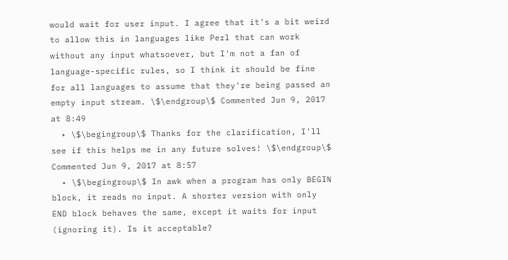would wait for user input. I agree that it's a bit weird to allow this in languages like Perl that can work without any input whatsoever, but I'm not a fan of language-specific rules, so I think it should be fine for all languages to assume that they're being passed an empty input stream. \$\endgroup\$ Commented Jun 9, 2017 at 8:49
  • \$\begingroup\$ Thanks for the clarification, I'll see if this helps me in any future solves! \$\endgroup\$ Commented Jun 9, 2017 at 8:57
  • \$\begingroup\$ In awk when a program has only BEGIN block, it reads no input. A shorter version with only END block behaves the same, except it waits for input (ignoring it). Is it acceptable?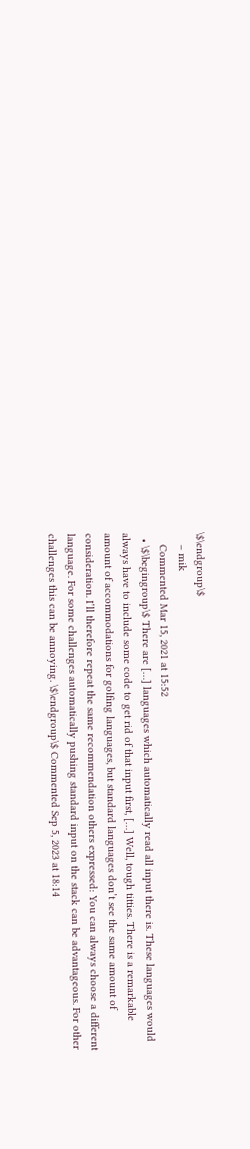\$\endgroup\$
    – mik
    Commented Mar 15, 2021 at 15:52
  • \$\begingroup\$ There are […] languages which automatically read all input there is. These languages would always have to include some code to get rid of that input first, […] Well, tough titties. There is a remarkable amount of accommodations for golfing languages, but standard languages don’t see the same amount of consideration. I’ll therefore repeat the same recommendation others expressed: You can always choose a different language. For some challenges automatically pushing standard input on the stack can be advantageous. For other challenges this can be annoying. \$\endgroup\$ Commented Sep 5, 2023 at 18:14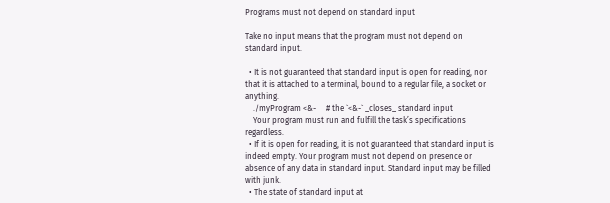Programs must not depend on standard input

Take no input means that the program must not depend on standard input.

  • It is not guaranteed that standard input is open for reading, nor that it is attached to a terminal, bound to a regular file, a socket or anything.
    ./myProgram <&-     # the `<&-` _closes_ standard input
    Your program must run and fulfill the task’s specifications regardless.
  • If it is open for reading, it is not guaranteed that standard input is indeed empty. Your program must not depend on presence or absence of any data in standard input. Standard input may be filled with junk.
  • The state of standard input at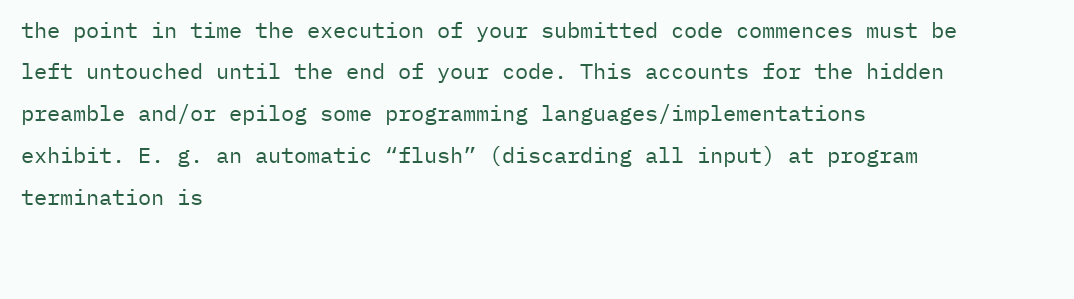the point in time the execution of your submitted code commences must be left untouched until the end of your code. This accounts for the hidden preamble and/or epilog some programming languages/implementations exhibit. E. g. an automatic “flush” (discarding all input) at program termination is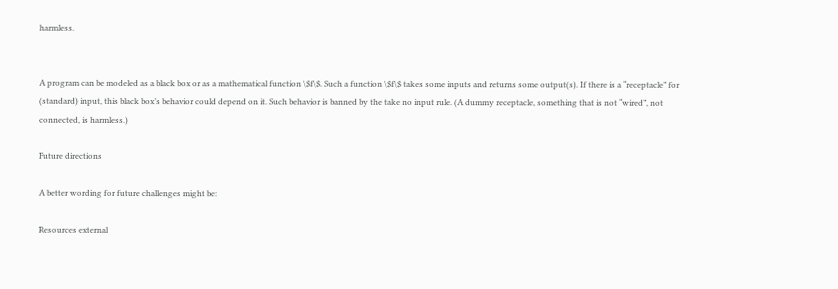harmless.


A program can be modeled as a black box or as a mathematical function \$f\$. Such a function \$f\$ takes some inputs and returns some output(s). If there is a “receptacle” for (standard) input, this black box’s behavior could depend on it. Such behavior is banned by the take no input rule. (A dummy receptacle, something that is not “wired”, not connected, is harmless.)

Future directions

A better wording for future challenges might be:

Resources external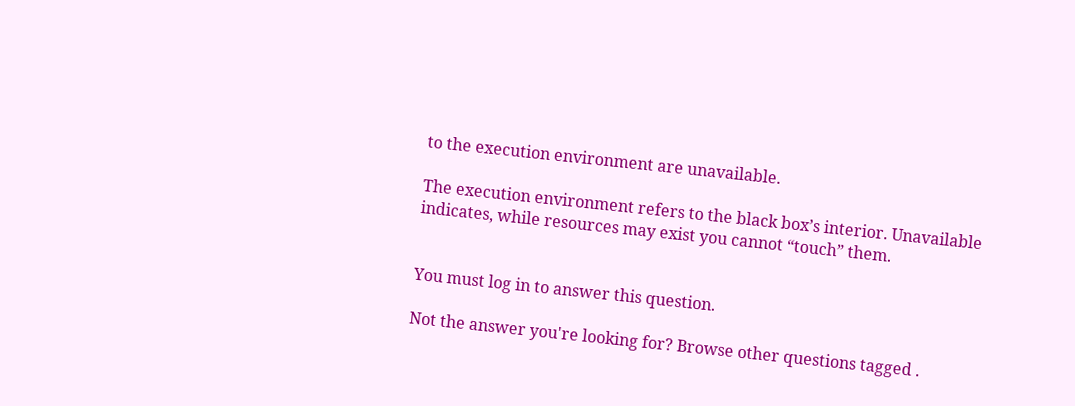to the execution environment are unavailable.

The execution environment refers to the black box’s interior. Unavailable indicates, while resources may exist you cannot “touch” them.


You must log in to answer this question.

Not the answer you're looking for? Browse other questions tagged .